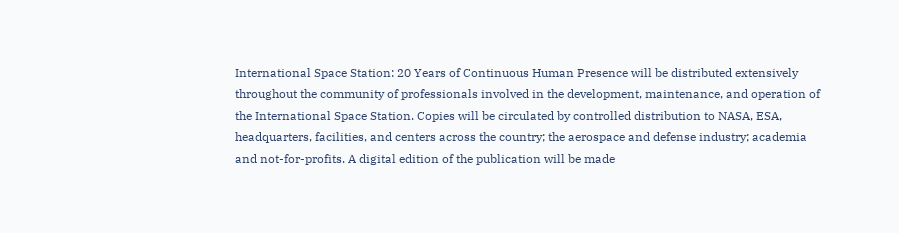International Space Station: 20 Years of Continuous Human Presence will be distributed extensively throughout the community of professionals involved in the development, maintenance, and operation of the International Space Station. Copies will be circulated by controlled distribution to NASA, ESA,  headquarters, facilities, and centers across the country; the aerospace and defense industry; academia and not-for-profits. A digital edition of the publication will be made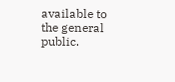available to the general public.